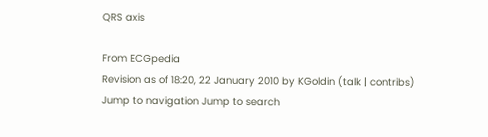QRS axis

From ECGpedia
Revision as of 18:20, 22 January 2010 by KGoldin (talk | contribs)
Jump to navigation Jump to search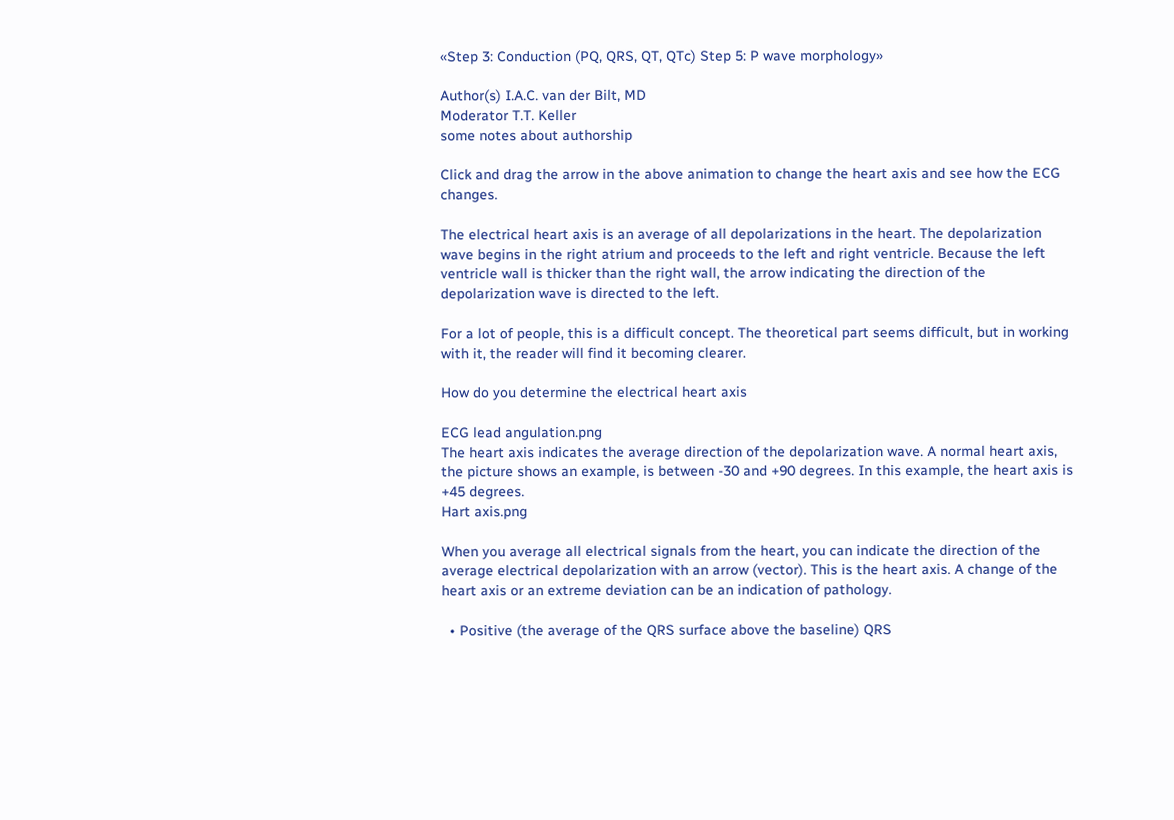«Step 3: Conduction (PQ, QRS, QT, QTc) Step 5: P wave morphology»

Author(s) I.A.C. van der Bilt, MD
Moderator T.T. Keller
some notes about authorship

Click and drag the arrow in the above animation to change the heart axis and see how the ECG changes.

The electrical heart axis is an average of all depolarizations in the heart. The depolarization wave begins in the right atrium and proceeds to the left and right ventricle. Because the left ventricle wall is thicker than the right wall, the arrow indicating the direction of the depolarization wave is directed to the left.

For a lot of people, this is a difficult concept. The theoretical part seems difficult, but in working with it, the reader will find it becoming clearer.

How do you determine the electrical heart axis

ECG lead angulation.png
The heart axis indicates the average direction of the depolarization wave. A normal heart axis, the picture shows an example, is between -30 and +90 degrees. In this example, the heart axis is +45 degrees.
Hart axis.png

When you average all electrical signals from the heart, you can indicate the direction of the average electrical depolarization with an arrow (vector). This is the heart axis. A change of the heart axis or an extreme deviation can be an indication of pathology.

  • Positive (the average of the QRS surface above the baseline) QRS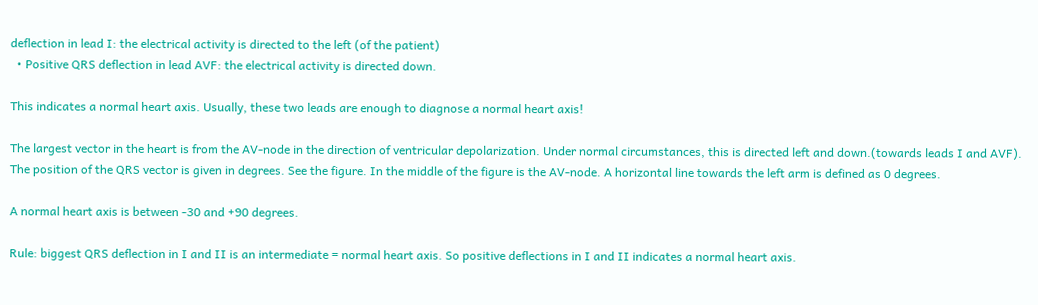deflection in lead I: the electrical activity is directed to the left (of the patient)
  • Positive QRS deflection in lead AVF: the electrical activity is directed down.

This indicates a normal heart axis. Usually, these two leads are enough to diagnose a normal heart axis!

The largest vector in the heart is from the AV-node in the direction of ventricular depolarization. Under normal circumstances, this is directed left and down.(towards leads I and AVF). The position of the QRS vector is given in degrees. See the figure. In the middle of the figure is the AV-node. A horizontal line towards the left arm is defined as 0 degrees.

A normal heart axis is between -30 and +90 degrees.

Rule: biggest QRS deflection in I and II is an intermediate = normal heart axis. So positive deflections in I and II indicates a normal heart axis.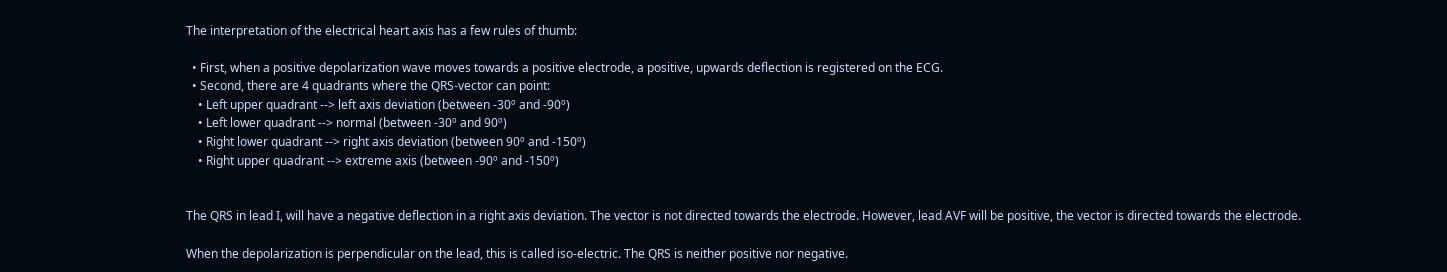The interpretation of the electrical heart axis has a few rules of thumb:

  • First, when a positive depolarization wave moves towards a positive electrode, a positive, upwards deflection is registered on the ECG.
  • Second, there are 4 quadrants where the QRS-vector can point:
    • Left upper quadrant --> left axis deviation (between -30º and -90º)
    • Left lower quadrant --> normal (between -30º and 90º)
    • Right lower quadrant --> right axis deviation (between 90º and -150º)
    • Right upper quadrant --> extreme axis (between -90º and -150º)


The QRS in lead I, will have a negative deflection in a right axis deviation. The vector is not directed towards the electrode. However, lead AVF will be positive, the vector is directed towards the electrode.

When the depolarization is perpendicular on the lead, this is called iso-electric. The QRS is neither positive nor negative.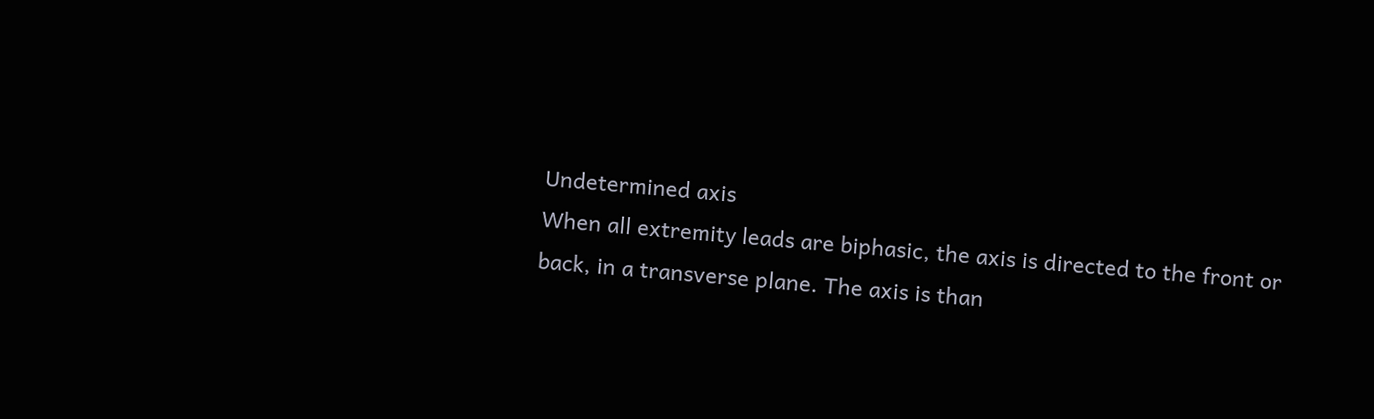Undetermined axis
When all extremity leads are biphasic, the axis is directed to the front or back, in a transverse plane. The axis is than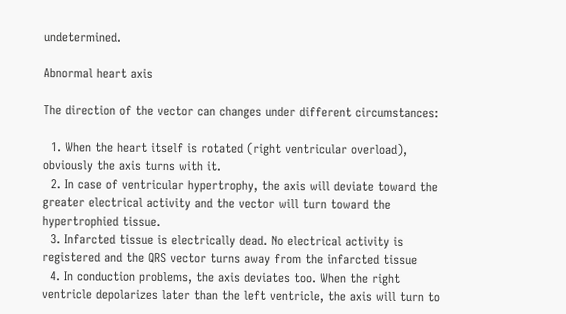undetermined.

Abnormal heart axis

The direction of the vector can changes under different circumstances:

  1. When the heart itself is rotated (right ventricular overload), obviously the axis turns with it.
  2. In case of ventricular hypertrophy, the axis will deviate toward the greater electrical activity and the vector will turn toward the hypertrophied tissue.
  3. Infarcted tissue is electrically dead. No electrical activity is registered and the QRS vector turns away from the infarcted tissue
  4. In conduction problems, the axis deviates too. When the right ventricle depolarizes later than the left ventricle, the axis will turn to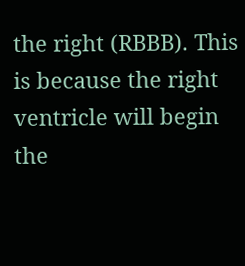the right (RBBB). This is because the right ventricle will begin the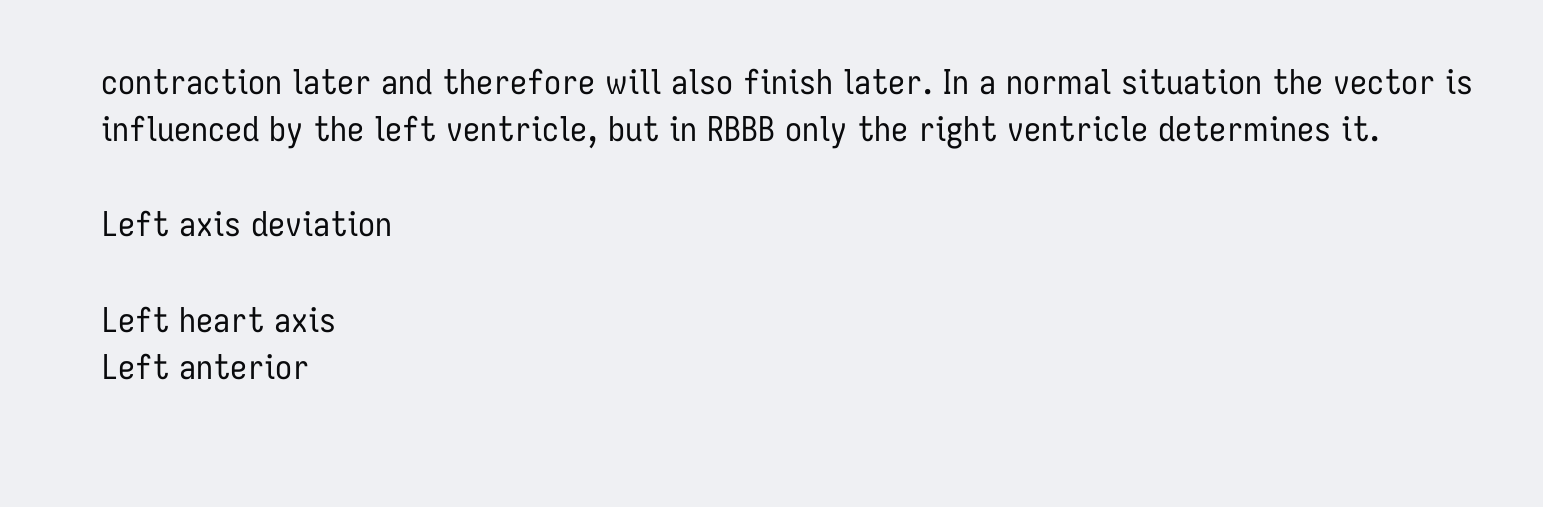contraction later and therefore will also finish later. In a normal situation the vector is influenced by the left ventricle, but in RBBB only the right ventricle determines it.

Left axis deviation

Left heart axis
Left anterior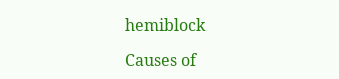hemiblock

Causes of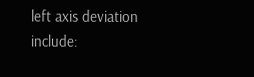left axis deviation include: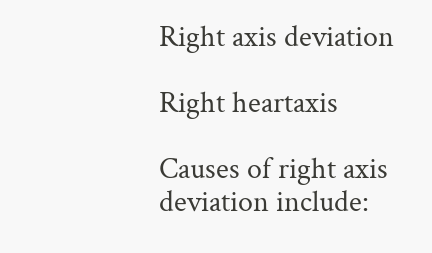Right axis deviation

Right heartaxis

Causes of right axis deviation include: